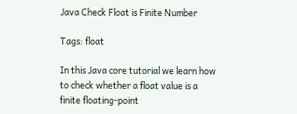Java Check Float is Finite Number

Tags: float

In this Java core tutorial we learn how to check whether a float value is a finite floating-point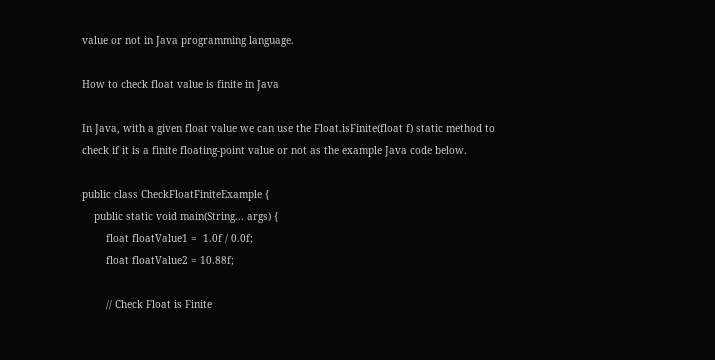value or not in Java programming language.

How to check float value is finite in Java

In Java, with a given float value we can use the Float.isFinite(float f) static method to check if it is a finite floating-point value or not as the example Java code below.

public class CheckFloatFiniteExample {
    public static void main(String... args) {
        float floatValue1 =  1.0f / 0.0f;
        float floatValue2 = 10.88f;

        // Check Float is Finite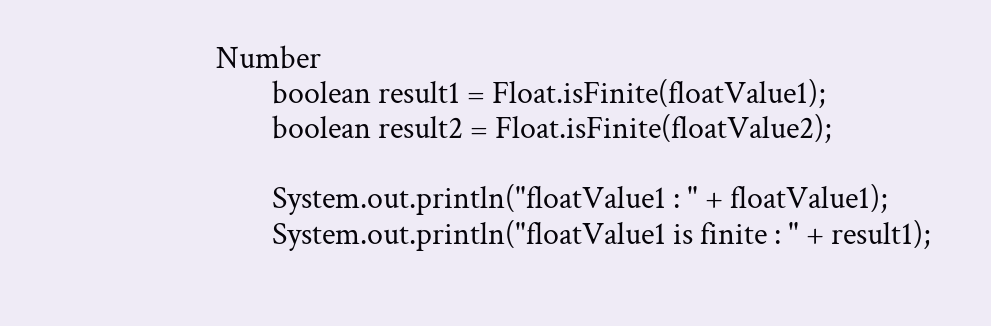Number
        boolean result1 = Float.isFinite(floatValue1);
        boolean result2 = Float.isFinite(floatValue2);

        System.out.println("floatValue1 : " + floatValue1);
        System.out.println("floatValue1 is finite : " + result1);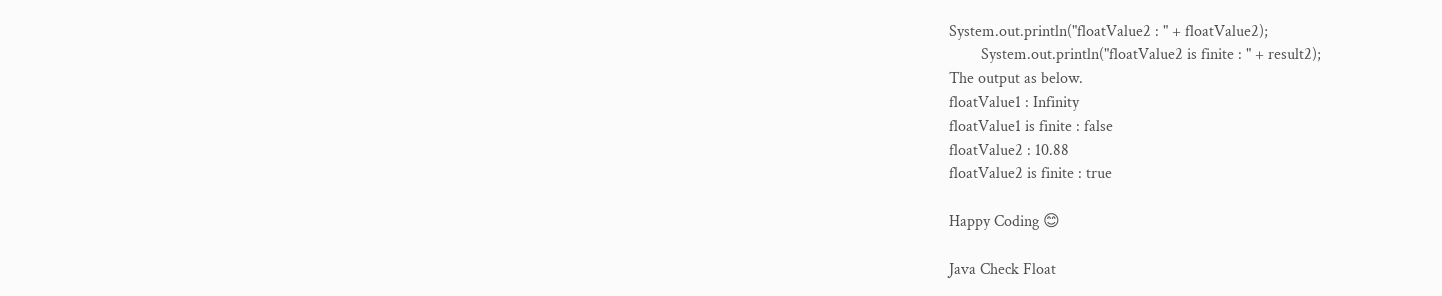System.out.println("floatValue2 : " + floatValue2);
        System.out.println("floatValue2 is finite : " + result2);
The output as below.
floatValue1 : Infinity
floatValue1 is finite : false
floatValue2 : 10.88
floatValue2 is finite : true

Happy Coding 😊

Java Check Float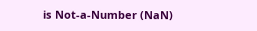is Not-a-Number (NaN)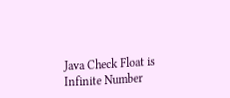Java Check Float is Infinite Number